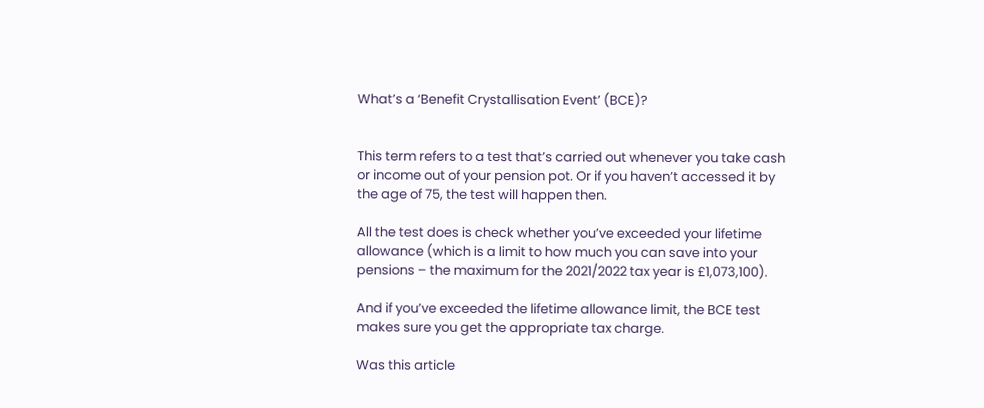What’s a ‘Benefit Crystallisation Event’ (BCE)?


This term refers to a test that’s carried out whenever you take cash or income out of your pension pot. Or if you haven’t accessed it by the age of 75, the test will happen then.

All the test does is check whether you’ve exceeded your lifetime allowance (which is a limit to how much you can save into your pensions – the maximum for the 2021/2022 tax year is £1,073,100).

And if you’ve exceeded the lifetime allowance limit, the BCE test makes sure you get the appropriate tax charge.

Was this article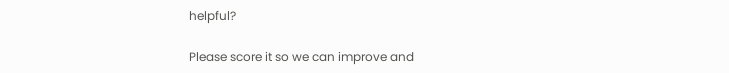helpful?

Please score it so we can improve and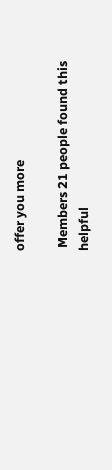offer you more

 Members 21 people found this helpful